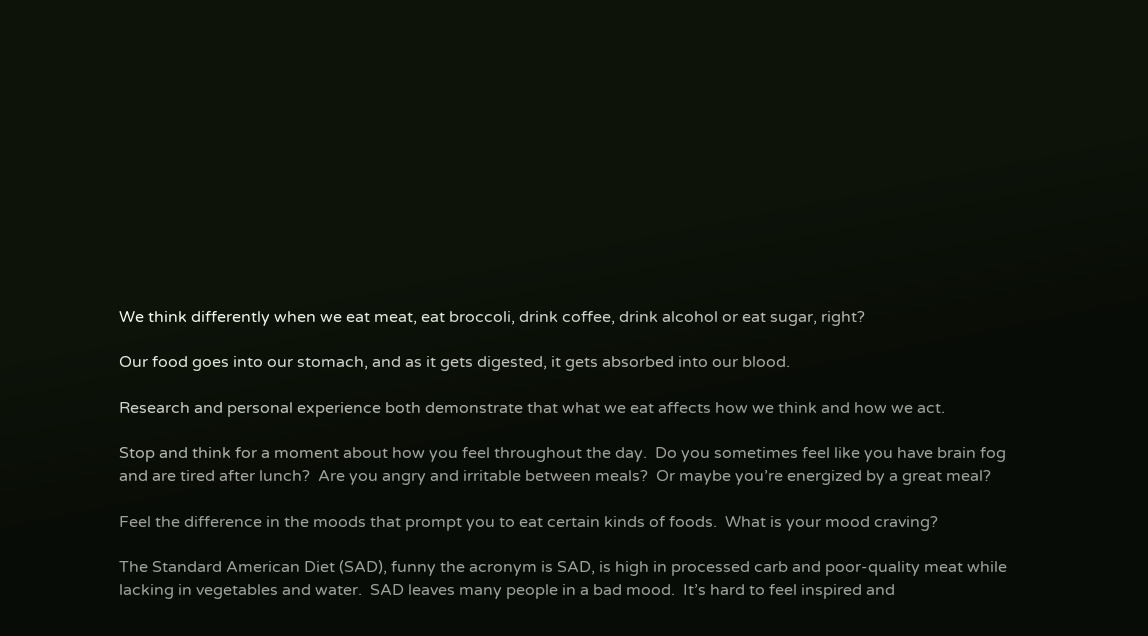We think differently when we eat meat, eat broccoli, drink coffee, drink alcohol or eat sugar, right?

Our food goes into our stomach, and as it gets digested, it gets absorbed into our blood.

Research and personal experience both demonstrate that what we eat affects how we think and how we act.

Stop and think for a moment about how you feel throughout the day.  Do you sometimes feel like you have brain fog and are tired after lunch?  Are you angry and irritable between meals?  Or maybe you’re energized by a great meal?

Feel the difference in the moods that prompt you to eat certain kinds of foods.  What is your mood craving?

The Standard American Diet (SAD), funny the acronym is SAD, is high in processed carb and poor-quality meat while lacking in vegetables and water.  SAD leaves many people in a bad mood.  It’s hard to feel inspired and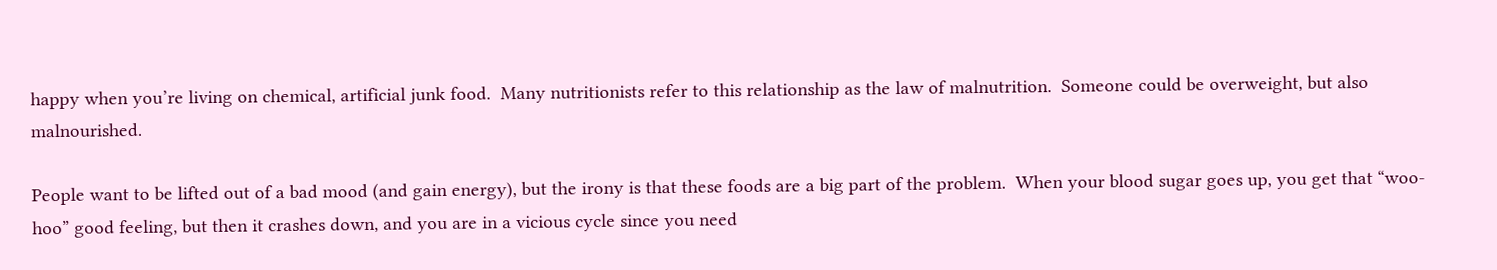happy when you’re living on chemical, artificial junk food.  Many nutritionists refer to this relationship as the law of malnutrition.  Someone could be overweight, but also malnourished.

People want to be lifted out of a bad mood (and gain energy), but the irony is that these foods are a big part of the problem.  When your blood sugar goes up, you get that “woo-hoo” good feeling, but then it crashes down, and you are in a vicious cycle since you need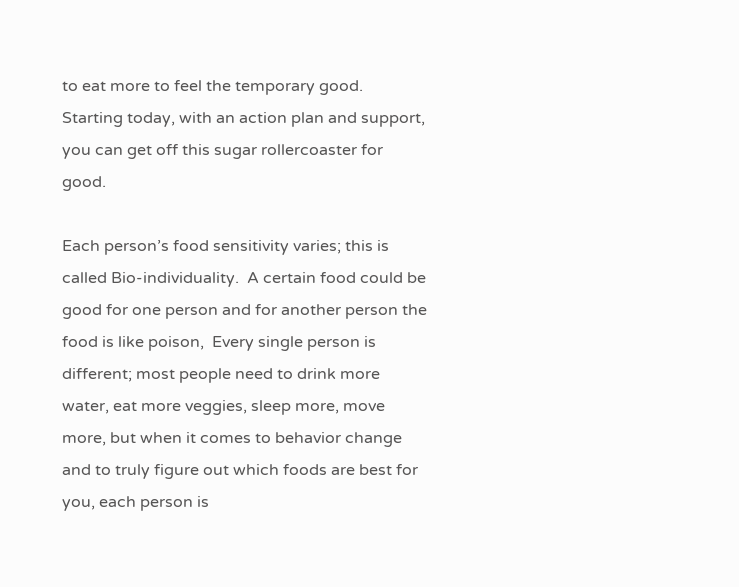to eat more to feel the temporary good.  Starting today, with an action plan and support, you can get off this sugar rollercoaster for good.

Each person’s food sensitivity varies; this is called Bio-individuality.  A certain food could be good for one person and for another person the food is like poison,  Every single person is different; most people need to drink more water, eat more veggies, sleep more, move more, but when it comes to behavior change and to truly figure out which foods are best for you, each person is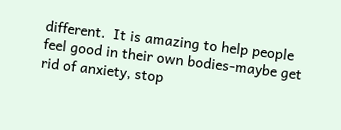different.  It is amazing to help people feel good in their own bodies-maybe get rid of anxiety, stop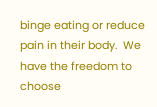binge eating or reduce pain in their body.  We have the freedom to choose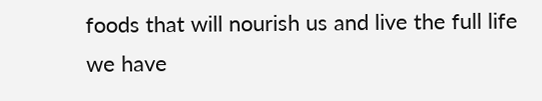foods that will nourish us and live the full life we have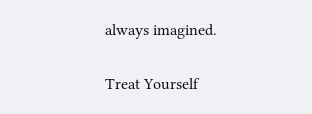always imagined.

Treat Yourself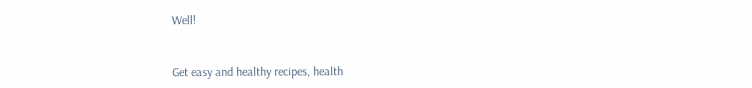Well!


Get easy and healthy recipes, health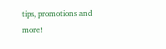tips, promotions and more!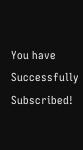You have Successfully Subscribed!